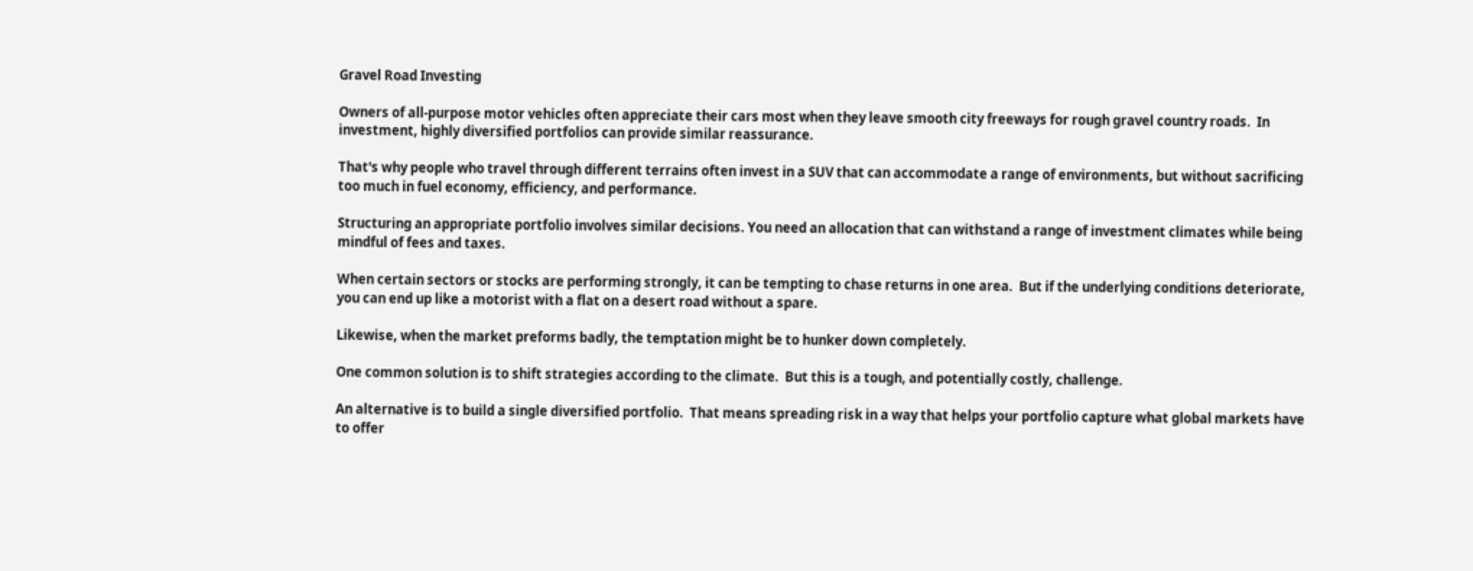Gravel Road Investing

Owners of all-purpose motor vehicles often appreciate their cars most when they leave smooth city freeways for rough gravel country roads.  In investment, highly diversified portfolios can provide similar reassurance.

That's why people who travel through different terrains often invest in a SUV that can accommodate a range of environments, but without sacrificing too much in fuel economy, efficiency, and performance.

Structuring an appropriate portfolio involves similar decisions. You need an allocation that can withstand a range of investment climates while being mindful of fees and taxes.

When certain sectors or stocks are performing strongly, it can be tempting to chase returns in one area.  But if the underlying conditions deteriorate, you can end up like a motorist with a flat on a desert road without a spare.

Likewise, when the market preforms badly, the temptation might be to hunker down completely.

One common solution is to shift strategies according to the climate.  But this is a tough, and potentially costly, challenge.

An alternative is to build a single diversified portfolio.  That means spreading risk in a way that helps your portfolio capture what global markets have to offer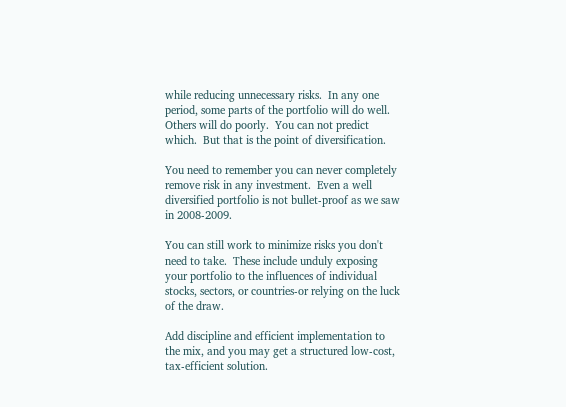while reducing unnecessary risks.  In any one period, some parts of the portfolio will do well.  Others will do poorly.  You can not predict which.  But that is the point of diversification.

You need to remember you can never completely remove risk in any investment.  Even a well diversified portfolio is not bullet-proof as we saw in 2008-2009.

You can still work to minimize risks you don't need to take.  These include unduly exposing your portfolio to the influences of individual stocks, sectors, or countries-or relying on the luck of the draw.

Add discipline and efficient implementation to the mix, and you may get a structured low-cost, tax-efficient solution.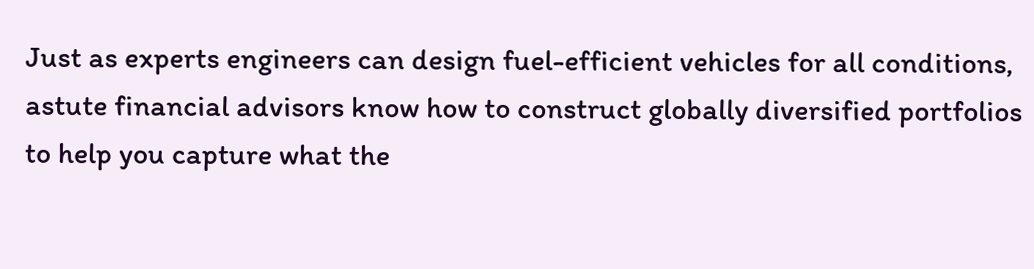Just as experts engineers can design fuel-efficient vehicles for all conditions, astute financial advisors know how to construct globally diversified portfolios to help you capture what the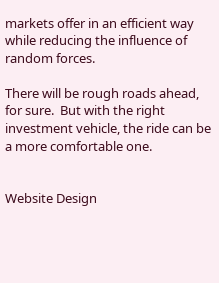markets offer in an efficient way while reducing the influence of random forces.

There will be rough roads ahead, for sure.  But with the right investment vehicle, the ride can be a more comfortable one.


Website Design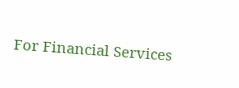For Financial Services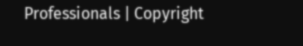Professionals | Copyright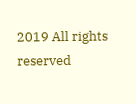2019 All rights reserved